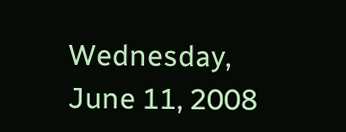Wednesday, June 11, 2008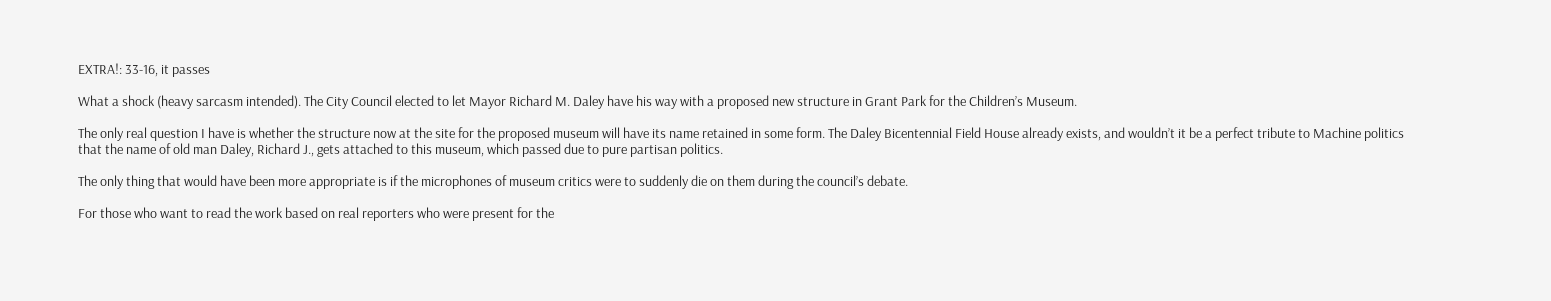EXTRA!: 33-16, it passes

What a shock (heavy sarcasm intended). The City Council elected to let Mayor Richard M. Daley have his way with a proposed new structure in Grant Park for the Children’s Museum.

The only real question I have is whether the structure now at the site for the proposed museum will have its name retained in some form. The Daley Bicentennial Field House already exists, and wouldn’t it be a perfect tribute to Machine politics that the name of old man Daley, Richard J., gets attached to this museum, which passed due to pure partisan politics.

The only thing that would have been more appropriate is if the microphones of museum critics were to suddenly die on them during the council’s debate.

For those who want to read the work based on real reporters who were present for the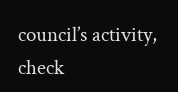council’s activity, check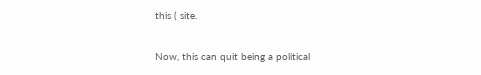this ( site.

Now, this can quit being a political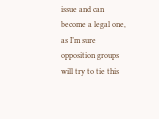issue and can become a legal one, as I’m sure opposition groups will try to tie this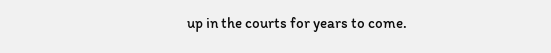up in the courts for years to come.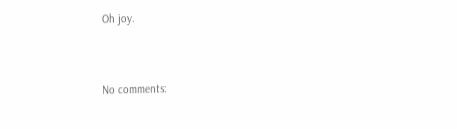Oh joy.


No comments: